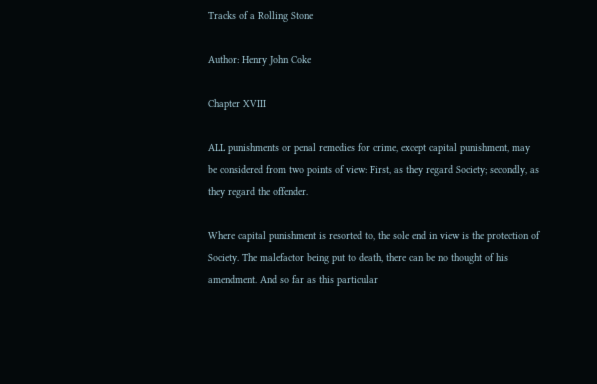Tracks of a Rolling Stone

Author: Henry John Coke

Chapter XVIII

ALL punishments or penal remedies for crime, except capital punishment, may be considered from two points of view: First, as they regard Society; secondly, as they regard the offender.

Where capital punishment is resorted to, the sole end in view is the protection of Society. The malefactor being put to death, there can be no thought of his amendment. And so far as this particular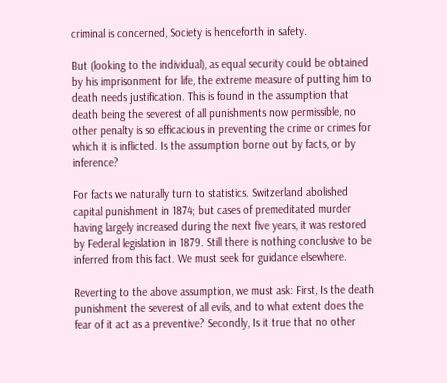criminal is concerned, Society is henceforth in safety.

But (looking to the individual), as equal security could be obtained by his imprisonment for life, the extreme measure of putting him to death needs justification. This is found in the assumption that death being the severest of all punishments now permissible, no other penalty is so efficacious in preventing the crime or crimes for which it is inflicted. Is the assumption borne out by facts, or by inference?

For facts we naturally turn to statistics. Switzerland abolished capital punishment in 1874; but cases of premeditated murder having largely increased during the next five years, it was restored by Federal legislation in 1879. Still there is nothing conclusive to be inferred from this fact. We must seek for guidance elsewhere.

Reverting to the above assumption, we must ask: First, Is the death punishment the severest of all evils, and to what extent does the fear of it act as a preventive? Secondly, Is it true that no other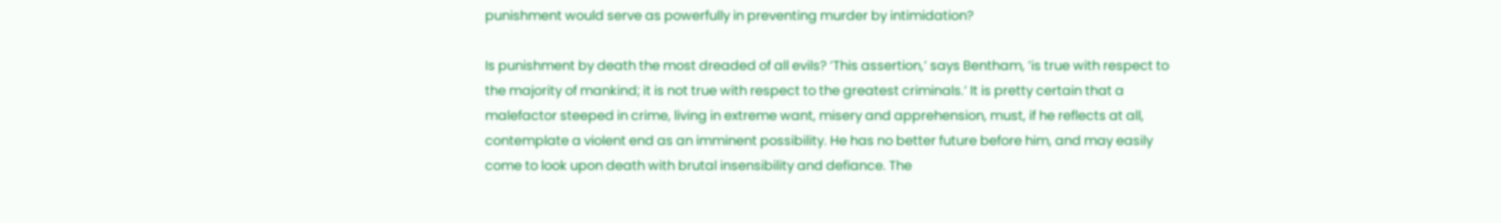punishment would serve as powerfully in preventing murder by intimidation?

Is punishment by death the most dreaded of all evils? ’This assertion,’ says Bentham, ’is true with respect to the majority of mankind; it is not true with respect to the greatest criminals.’ It is pretty certain that a malefactor steeped in crime, living in extreme want, misery and apprehension, must, if he reflects at all, contemplate a violent end as an imminent possibility. He has no better future before him, and may easily come to look upon death with brutal insensibility and defiance. The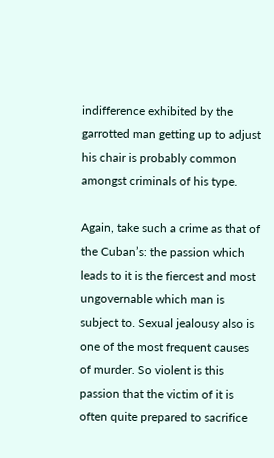indifference exhibited by the garrotted man getting up to adjust his chair is probably common amongst criminals of his type.

Again, take such a crime as that of the Cuban’s: the passion which leads to it is the fiercest and most ungovernable which man is subject to. Sexual jealousy also is one of the most frequent causes of murder. So violent is this passion that the victim of it is often quite prepared to sacrifice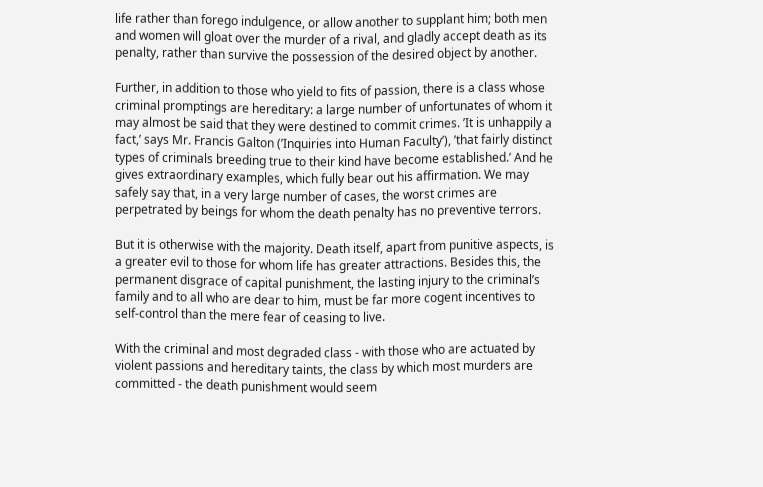life rather than forego indulgence, or allow another to supplant him; both men and women will gloat over the murder of a rival, and gladly accept death as its penalty, rather than survive the possession of the desired object by another.

Further, in addition to those who yield to fits of passion, there is a class whose criminal promptings are hereditary: a large number of unfortunates of whom it may almost be said that they were destined to commit crimes. ’It is unhappily a fact,’ says Mr. Francis Galton (’Inquiries into Human Faculty’), ’that fairly distinct types of criminals breeding true to their kind have become established.’ And he gives extraordinary examples, which fully bear out his affirmation. We may safely say that, in a very large number of cases, the worst crimes are perpetrated by beings for whom the death penalty has no preventive terrors.

But it is otherwise with the majority. Death itself, apart from punitive aspects, is a greater evil to those for whom life has greater attractions. Besides this, the permanent disgrace of capital punishment, the lasting injury to the criminal’s family and to all who are dear to him, must be far more cogent incentives to self-control than the mere fear of ceasing to live.

With the criminal and most degraded class - with those who are actuated by violent passions and hereditary taints, the class by which most murders are committed - the death punishment would seem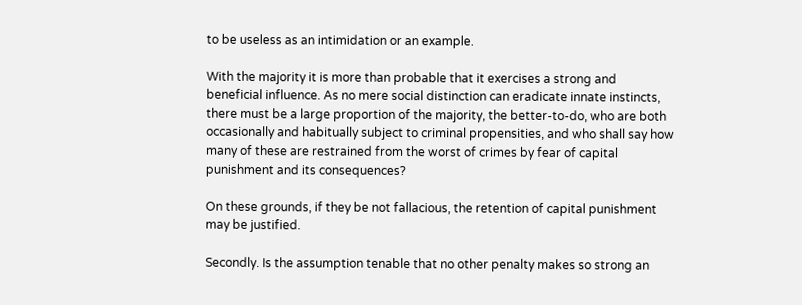to be useless as an intimidation or an example.

With the majority it is more than probable that it exercises a strong and beneficial influence. As no mere social distinction can eradicate innate instincts, there must be a large proportion of the majority, the better-to-do, who are both occasionally and habitually subject to criminal propensities, and who shall say how many of these are restrained from the worst of crimes by fear of capital punishment and its consequences?

On these grounds, if they be not fallacious, the retention of capital punishment may be justified.

Secondly. Is the assumption tenable that no other penalty makes so strong an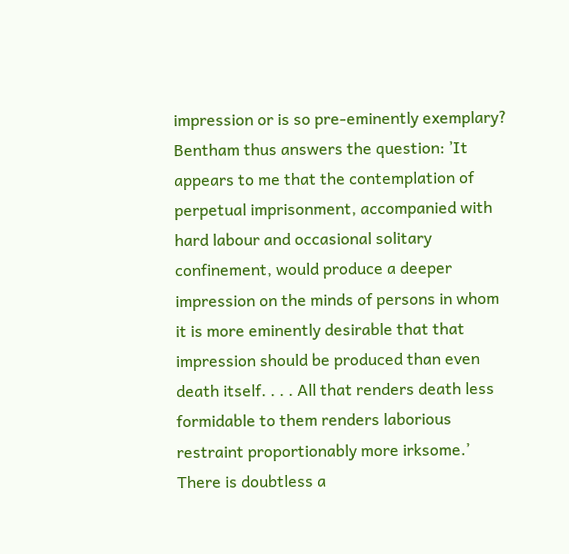impression or is so pre-eminently exemplary? Bentham thus answers the question: ’It appears to me that the contemplation of perpetual imprisonment, accompanied with hard labour and occasional solitary confinement, would produce a deeper impression on the minds of persons in whom it is more eminently desirable that that impression should be produced than even death itself. . . . All that renders death less formidable to them renders laborious restraint proportionably more irksome.’ There is doubtless a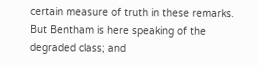certain measure of truth in these remarks. But Bentham is here speaking of the degraded class; and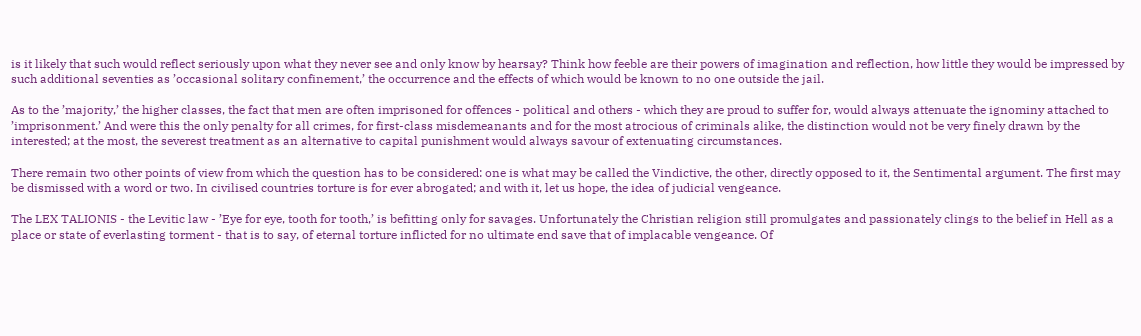is it likely that such would reflect seriously upon what they never see and only know by hearsay? Think how feeble are their powers of imagination and reflection, how little they would be impressed by such additional seventies as ’occasional solitary confinement,’ the occurrence and the effects of which would be known to no one outside the jail.

As to the ’majority,’ the higher classes, the fact that men are often imprisoned for offences - political and others - which they are proud to suffer for, would always attenuate the ignominy attached to ’imprisonment.’ And were this the only penalty for all crimes, for first-class misdemeanants and for the most atrocious of criminals alike, the distinction would not be very finely drawn by the interested; at the most, the severest treatment as an alternative to capital punishment would always savour of extenuating circumstances.

There remain two other points of view from which the question has to be considered: one is what may be called the Vindictive, the other, directly opposed to it, the Sentimental argument. The first may be dismissed with a word or two. In civilised countries torture is for ever abrogated; and with it, let us hope, the idea of judicial vengeance.

The LEX TALIONIS - the Levitic law - ’Eye for eye, tooth for tooth,’ is befitting only for savages. Unfortunately the Christian religion still promulgates and passionately clings to the belief in Hell as a place or state of everlasting torment - that is to say, of eternal torture inflicted for no ultimate end save that of implacable vengeance. Of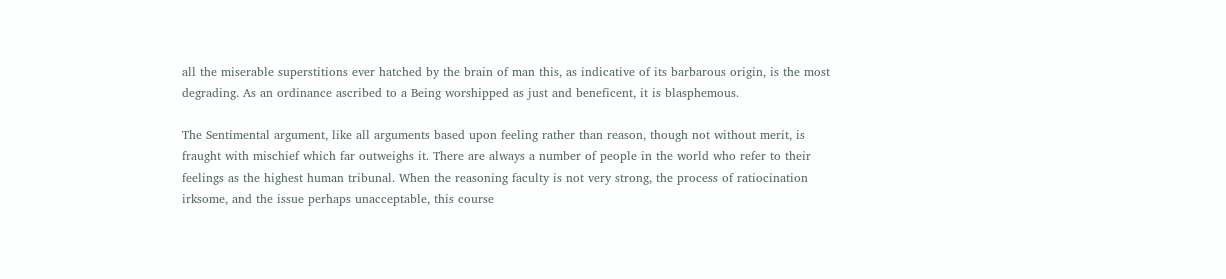all the miserable superstitions ever hatched by the brain of man this, as indicative of its barbarous origin, is the most degrading. As an ordinance ascribed to a Being worshipped as just and beneficent, it is blasphemous.

The Sentimental argument, like all arguments based upon feeling rather than reason, though not without merit, is fraught with mischief which far outweighs it. There are always a number of people in the world who refer to their feelings as the highest human tribunal. When the reasoning faculty is not very strong, the process of ratiocination irksome, and the issue perhaps unacceptable, this course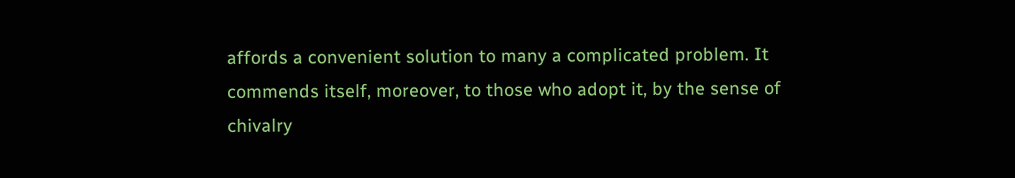affords a convenient solution to many a complicated problem. It commends itself, moreover, to those who adopt it, by the sense of chivalry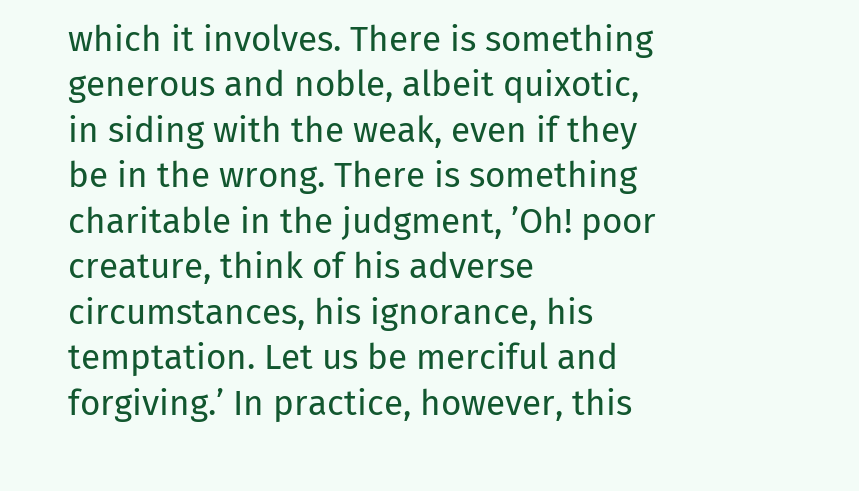which it involves. There is something generous and noble, albeit quixotic, in siding with the weak, even if they be in the wrong. There is something charitable in the judgment, ’Oh! poor creature, think of his adverse circumstances, his ignorance, his temptation. Let us be merciful and forgiving.’ In practice, however, this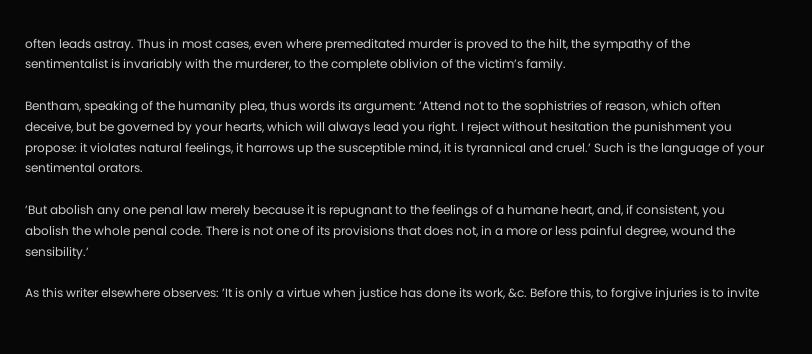often leads astray. Thus in most cases, even where premeditated murder is proved to the hilt, the sympathy of the sentimentalist is invariably with the murderer, to the complete oblivion of the victim’s family.

Bentham, speaking of the humanity plea, thus words its argument: ’Attend not to the sophistries of reason, which often deceive, but be governed by your hearts, which will always lead you right. I reject without hesitation the punishment you propose: it violates natural feelings, it harrows up the susceptible mind, it is tyrannical and cruel.’ Such is the language of your sentimental orators.

’But abolish any one penal law merely because it is repugnant to the feelings of a humane heart, and, if consistent, you abolish the whole penal code. There is not one of its provisions that does not, in a more or less painful degree, wound the sensibility.’

As this writer elsewhere observes: ’It is only a virtue when justice has done its work, &c. Before this, to forgive injuries is to invite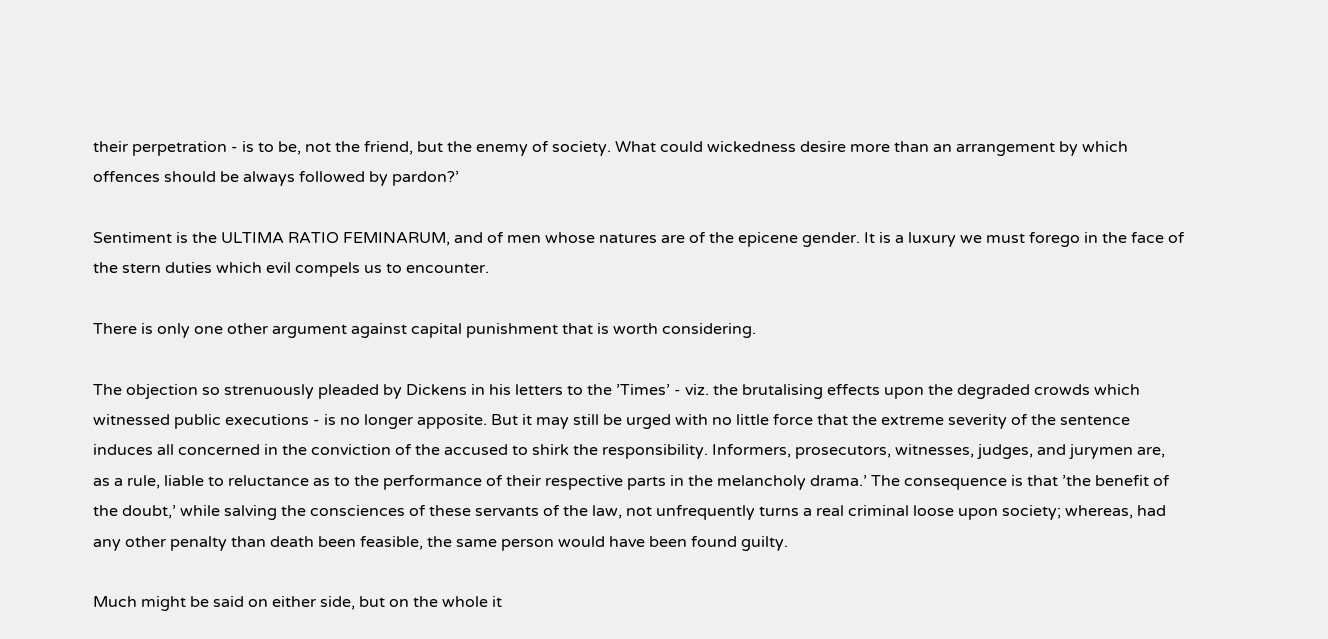their perpetration - is to be, not the friend, but the enemy of society. What could wickedness desire more than an arrangement by which offences should be always followed by pardon?’

Sentiment is the ULTIMA RATIO FEMINARUM, and of men whose natures are of the epicene gender. It is a luxury we must forego in the face of the stern duties which evil compels us to encounter.

There is only one other argument against capital punishment that is worth considering.

The objection so strenuously pleaded by Dickens in his letters to the ’Times’ - viz. the brutalising effects upon the degraded crowds which witnessed public executions - is no longer apposite. But it may still be urged with no little force that the extreme severity of the sentence induces all concerned in the conviction of the accused to shirk the responsibility. Informers, prosecutors, witnesses, judges, and jurymen are, as a rule, liable to reluctance as to the performance of their respective parts in the melancholy drama.’ The consequence is that ’the benefit of the doubt,’ while salving the consciences of these servants of the law, not unfrequently turns a real criminal loose upon society; whereas, had any other penalty than death been feasible, the same person would have been found guilty.

Much might be said on either side, but on the whole it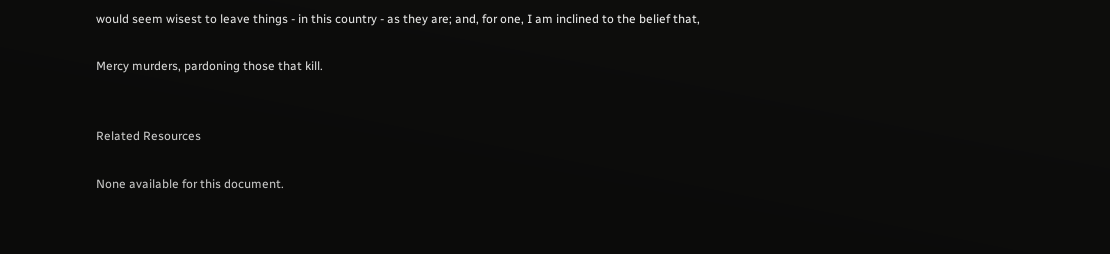would seem wisest to leave things - in this country - as they are; and, for one, I am inclined to the belief that,

Mercy murders, pardoning those that kill.


Related Resources

None available for this document.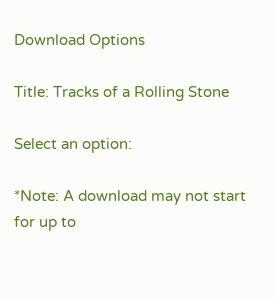Download Options

Title: Tracks of a Rolling Stone

Select an option:

*Note: A download may not start for up to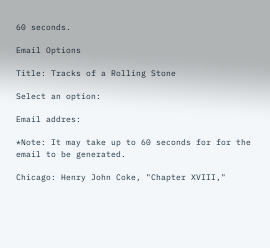60 seconds.

Email Options

Title: Tracks of a Rolling Stone

Select an option:

Email addres:

*Note: It may take up to 60 seconds for for the email to be generated.

Chicago: Henry John Coke, "Chapter XVIII,"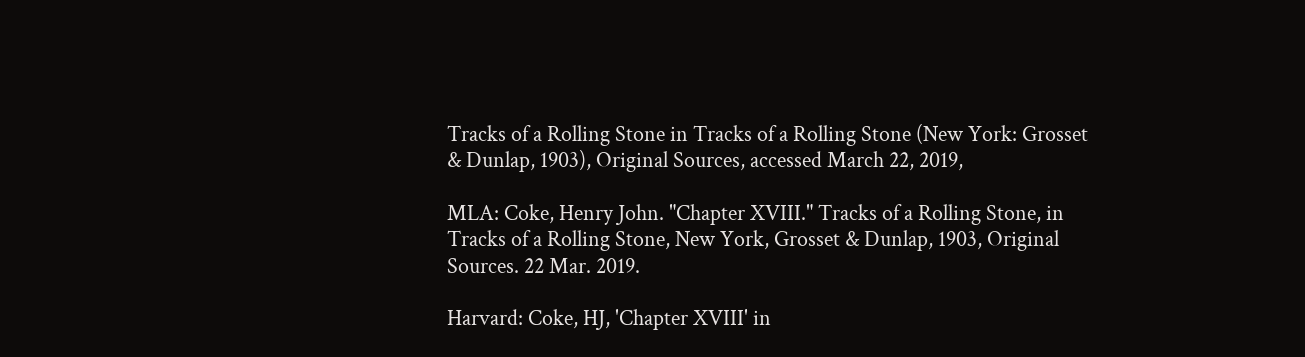Tracks of a Rolling Stone in Tracks of a Rolling Stone (New York: Grosset & Dunlap, 1903), Original Sources, accessed March 22, 2019,

MLA: Coke, Henry John. "Chapter XVIII." Tracks of a Rolling Stone, in Tracks of a Rolling Stone, New York, Grosset & Dunlap, 1903, Original Sources. 22 Mar. 2019.

Harvard: Coke, HJ, 'Chapter XVIII' in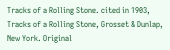Tracks of a Rolling Stone. cited in 1903, Tracks of a Rolling Stone, Grosset & Dunlap, New York. Original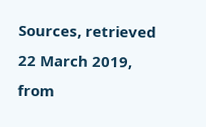Sources, retrieved 22 March 2019, from